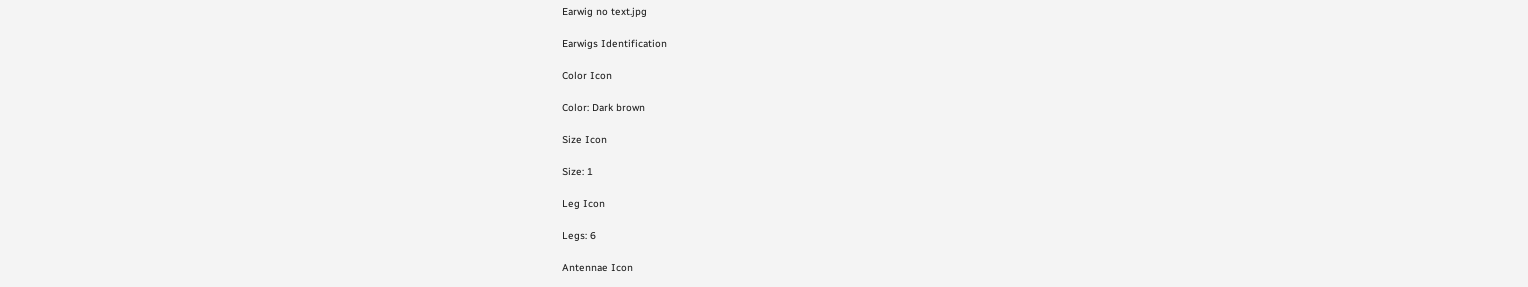Earwig no text.jpg

Earwigs Identification

Color Icon

Color: Dark brown

Size Icon

Size: 1

Leg Icon

Legs: 6

Antennae Icon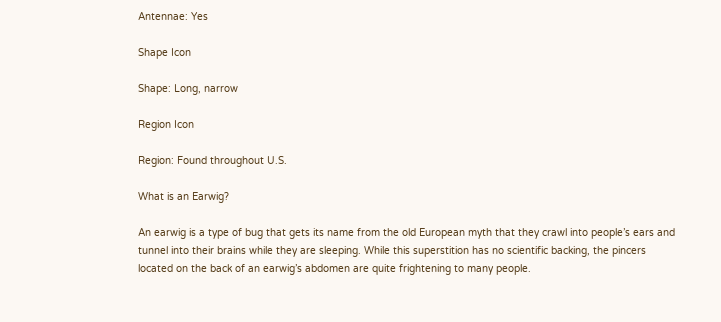Antennae: Yes

Shape Icon

Shape: Long, narrow

Region Icon

Region: Found throughout U.S.

What is an Earwig?

An earwig is a type of bug that gets its name from the old European myth that they crawl into people’s ears and tunnel into their brains while they are sleeping. While this superstition has no scientific backing, the pincers located on the back of an earwig’s abdomen are quite frightening to many people.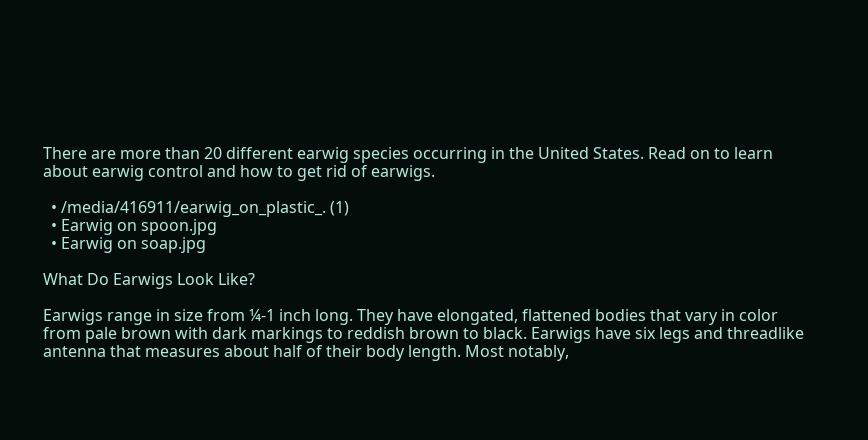There are more than 20 different earwig species occurring in the United States. Read on to learn about earwig control and how to get rid of earwigs.

  • /media/416911/earwig_on_plastic_. (1)
  • Earwig on spoon.jpg
  • Earwig on soap.jpg

What Do Earwigs Look Like?

Earwigs range in size from ¼-1 inch long. They have elongated, flattened bodies that vary in color from pale brown with dark markings to reddish brown to black. Earwigs have six legs and threadlike antenna that measures about half of their body length. Most notably,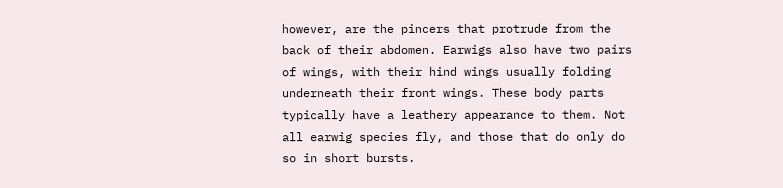however, are the pincers that protrude from the back of their abdomen. Earwigs also have two pairs of wings, with their hind wings usually folding underneath their front wings. These body parts typically have a leathery appearance to them. Not all earwig species fly, and those that do only do so in short bursts.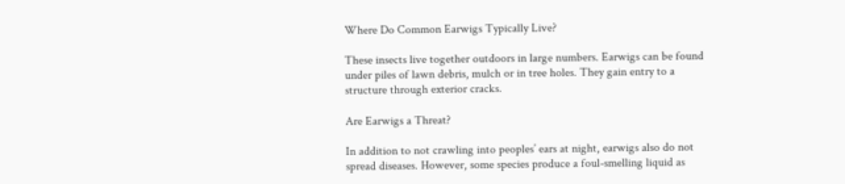Where Do Common Earwigs Typically Live?

These insects live together outdoors in large numbers. Earwigs can be found under piles of lawn debris, mulch or in tree holes. They gain entry to a structure through exterior cracks.

Are Earwigs a Threat?

In addition to not crawling into peoples’ ears at night, earwigs also do not spread diseases. However, some species produce a foul-smelling liquid as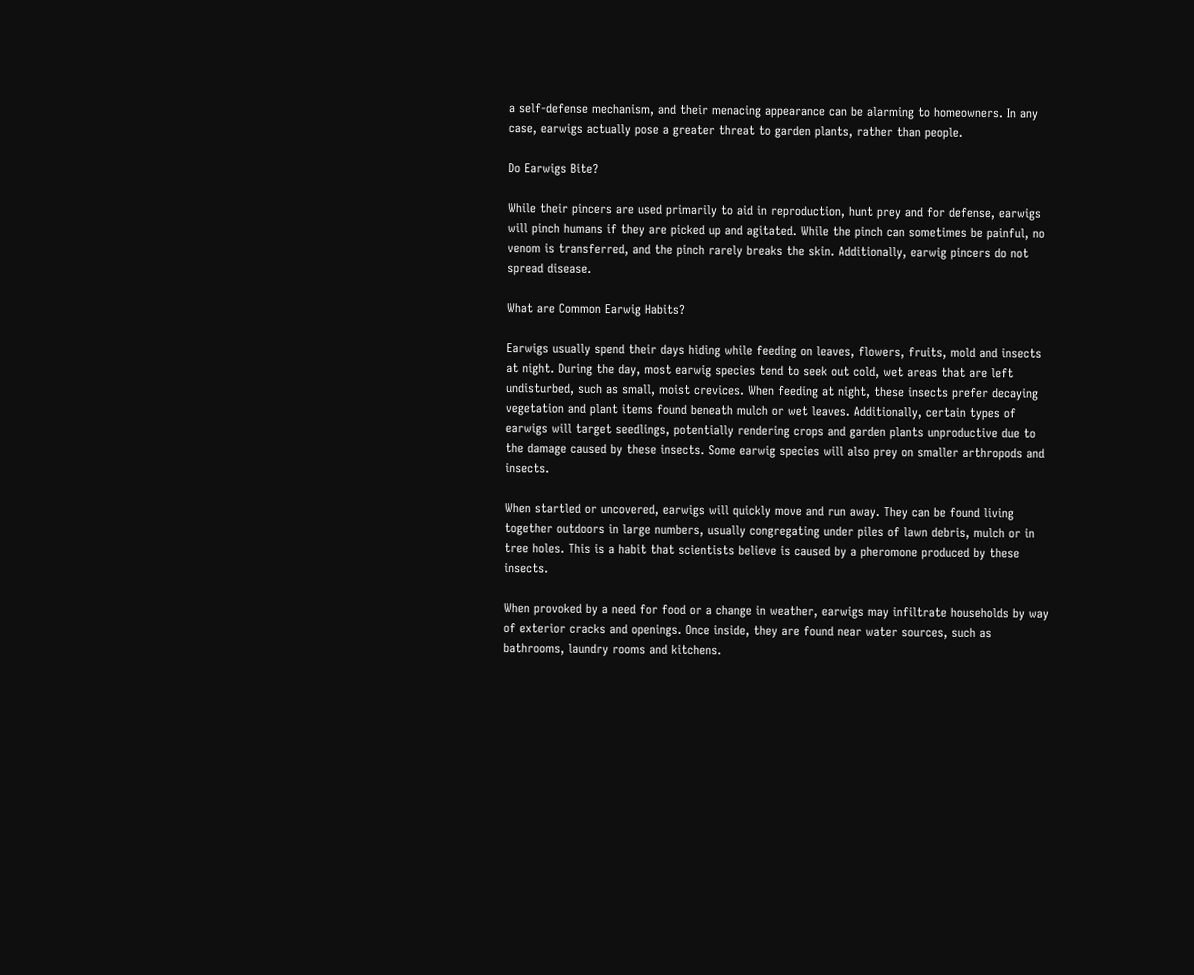a self-defense mechanism, and their menacing appearance can be alarming to homeowners. In any case, earwigs actually pose a greater threat to garden plants, rather than people.

Do Earwigs Bite?

While their pincers are used primarily to aid in reproduction, hunt prey and for defense, earwigs will pinch humans if they are picked up and agitated. While the pinch can sometimes be painful, no venom is transferred, and the pinch rarely breaks the skin. Additionally, earwig pincers do not spread disease.

What are Common Earwig Habits?

Earwigs usually spend their days hiding while feeding on leaves, flowers, fruits, mold and insects at night. During the day, most earwig species tend to seek out cold, wet areas that are left undisturbed, such as small, moist crevices. When feeding at night, these insects prefer decaying vegetation and plant items found beneath mulch or wet leaves. Additionally, certain types of earwigs will target seedlings, potentially rendering crops and garden plants unproductive due to the damage caused by these insects. Some earwig species will also prey on smaller arthropods and insects.

When startled or uncovered, earwigs will quickly move and run away. They can be found living together outdoors in large numbers, usually congregating under piles of lawn debris, mulch or in tree holes. This is a habit that scientists believe is caused by a pheromone produced by these insects.

When provoked by a need for food or a change in weather, earwigs may infiltrate households by way of exterior cracks and openings. Once inside, they are found near water sources, such as bathrooms, laundry rooms and kitchens.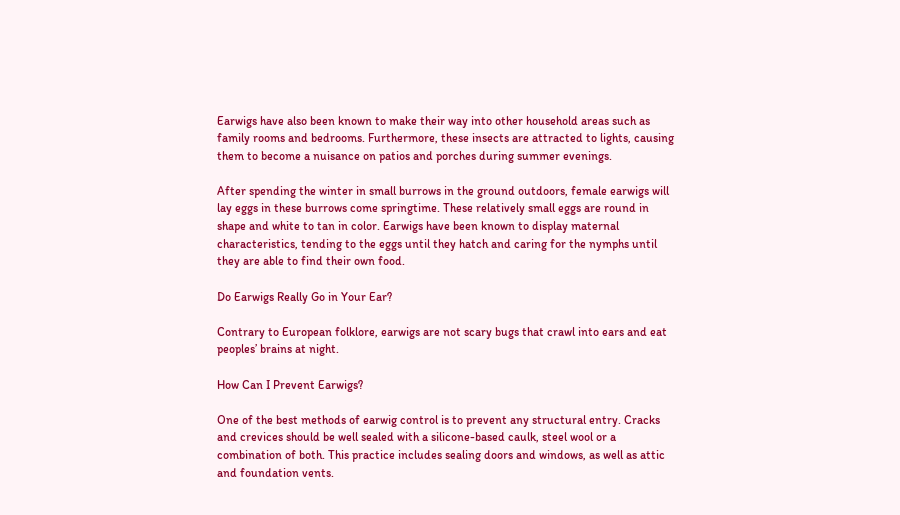Earwigs have also been known to make their way into other household areas such as family rooms and bedrooms. Furthermore, these insects are attracted to lights, causing them to become a nuisance on patios and porches during summer evenings.

After spending the winter in small burrows in the ground outdoors, female earwigs will lay eggs in these burrows come springtime. These relatively small eggs are round in shape and white to tan in color. Earwigs have been known to display maternal characteristics, tending to the eggs until they hatch and caring for the nymphs until they are able to find their own food.

Do Earwigs Really Go in Your Ear?

Contrary to European folklore, earwigs are not scary bugs that crawl into ears and eat peoples’ brains at night.

How Can I Prevent Earwigs?

One of the best methods of earwig control is to prevent any structural entry. Cracks and crevices should be well sealed with a silicone-based caulk, steel wool or a combination of both. This practice includes sealing doors and windows, as well as attic and foundation vents.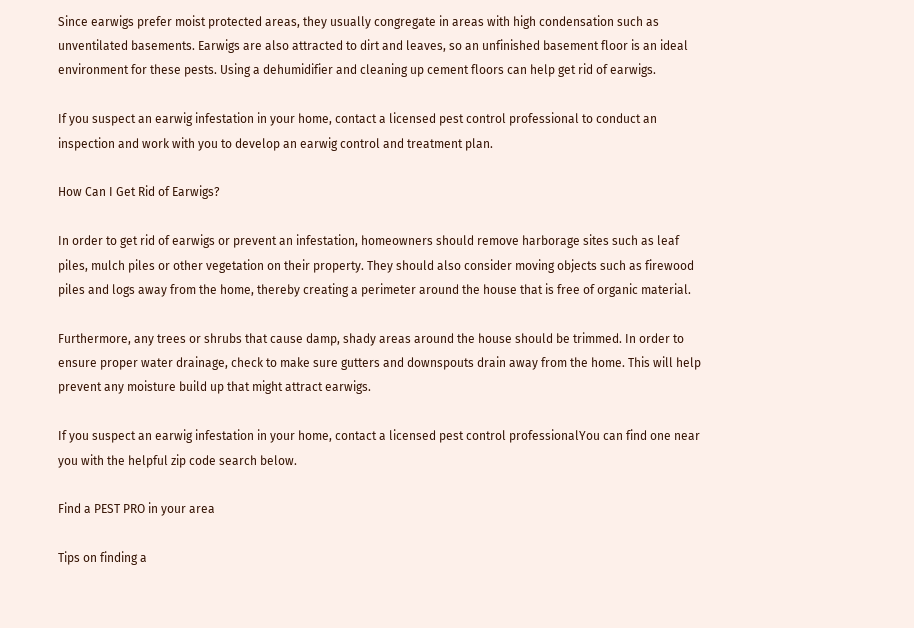Since earwigs prefer moist protected areas, they usually congregate in areas with high condensation such as unventilated basements. Earwigs are also attracted to dirt and leaves, so an unfinished basement floor is an ideal environment for these pests. Using a dehumidifier and cleaning up cement floors can help get rid of earwigs.

If you suspect an earwig infestation in your home, contact a licensed pest control professional to conduct an inspection and work with you to develop an earwig control and treatment plan.

How Can I Get Rid of Earwigs?

In order to get rid of earwigs or prevent an infestation, homeowners should remove harborage sites such as leaf piles, mulch piles or other vegetation on their property. They should also consider moving objects such as firewood piles and logs away from the home, thereby creating a perimeter around the house that is free of organic material.

Furthermore, any trees or shrubs that cause damp, shady areas around the house should be trimmed. In order to ensure proper water drainage, check to make sure gutters and downspouts drain away from the home. This will help prevent any moisture build up that might attract earwigs.

If you suspect an earwig infestation in your home, contact a licensed pest control professionalYou can find one near you with the helpful zip code search below.

Find a PEST PRO in your area

Tips on finding a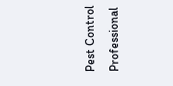Pest Control Professional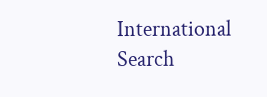International Search